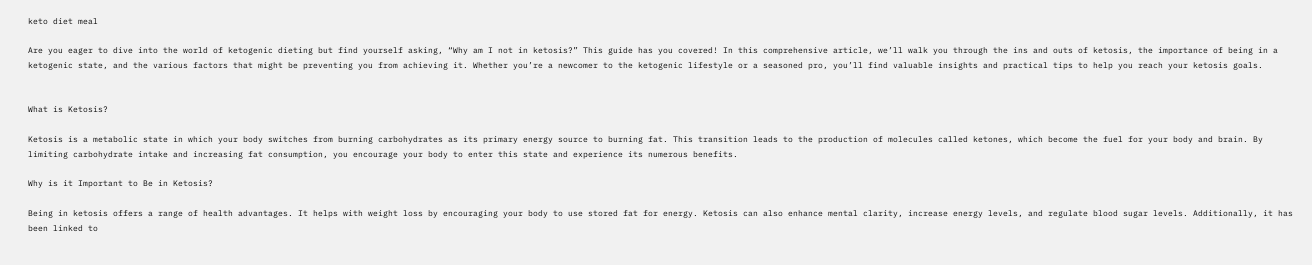keto diet meal

Are you eager to dive into the world of ketogenic dieting but find yourself asking, “Why am I not in ketosis?” This guide has you covered! In this comprehensive article, we’ll walk you through the ins and outs of ketosis, the importance of being in a ketogenic state, and the various factors that might be preventing you from achieving it. Whether you’re a newcomer to the ketogenic lifestyle or a seasoned pro, you’ll find valuable insights and practical tips to help you reach your ketosis goals.


What is Ketosis?

Ketosis is a metabolic state in which your body switches from burning carbohydrates as its primary energy source to burning fat. This transition leads to the production of molecules called ketones, which become the fuel for your body and brain. By limiting carbohydrate intake and increasing fat consumption, you encourage your body to enter this state and experience its numerous benefits.

Why is it Important to Be in Ketosis?

Being in ketosis offers a range of health advantages. It helps with weight loss by encouraging your body to use stored fat for energy. Ketosis can also enhance mental clarity, increase energy levels, and regulate blood sugar levels. Additionally, it has been linked to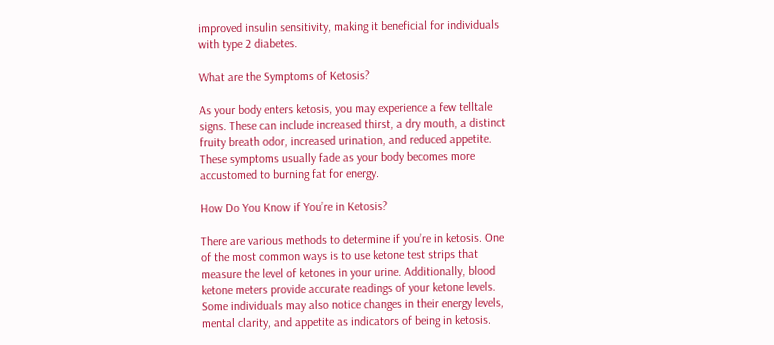improved insulin sensitivity, making it beneficial for individuals with type 2 diabetes.

What are the Symptoms of Ketosis?

As your body enters ketosis, you may experience a few telltale signs. These can include increased thirst, a dry mouth, a distinct fruity breath odor, increased urination, and reduced appetite. These symptoms usually fade as your body becomes more accustomed to burning fat for energy.

How Do You Know if You’re in Ketosis?

There are various methods to determine if you’re in ketosis. One of the most common ways is to use ketone test strips that measure the level of ketones in your urine. Additionally, blood ketone meters provide accurate readings of your ketone levels. Some individuals may also notice changes in their energy levels, mental clarity, and appetite as indicators of being in ketosis.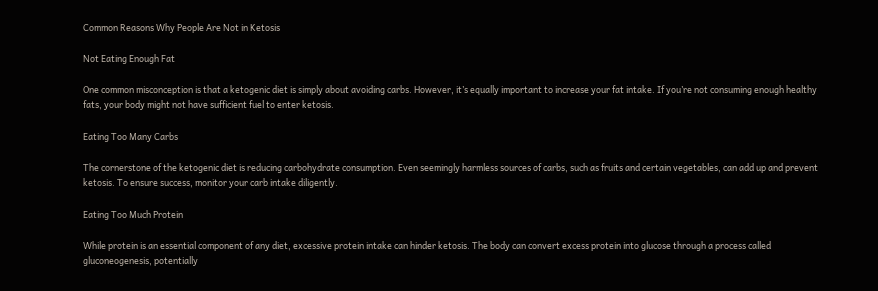Common Reasons Why People Are Not in Ketosis

Not Eating Enough Fat

One common misconception is that a ketogenic diet is simply about avoiding carbs. However, it’s equally important to increase your fat intake. If you’re not consuming enough healthy fats, your body might not have sufficient fuel to enter ketosis.

Eating Too Many Carbs

The cornerstone of the ketogenic diet is reducing carbohydrate consumption. Even seemingly harmless sources of carbs, such as fruits and certain vegetables, can add up and prevent ketosis. To ensure success, monitor your carb intake diligently.

Eating Too Much Protein

While protein is an essential component of any diet, excessive protein intake can hinder ketosis. The body can convert excess protein into glucose through a process called gluconeogenesis, potentially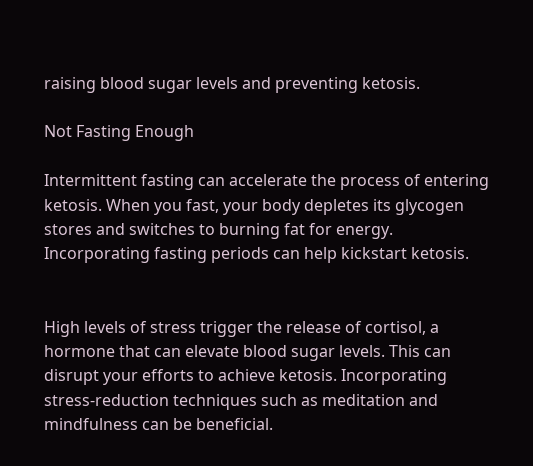raising blood sugar levels and preventing ketosis.

Not Fasting Enough

Intermittent fasting can accelerate the process of entering ketosis. When you fast, your body depletes its glycogen stores and switches to burning fat for energy. Incorporating fasting periods can help kickstart ketosis.


High levels of stress trigger the release of cortisol, a hormone that can elevate blood sugar levels. This can disrupt your efforts to achieve ketosis. Incorporating stress-reduction techniques such as meditation and mindfulness can be beneficial.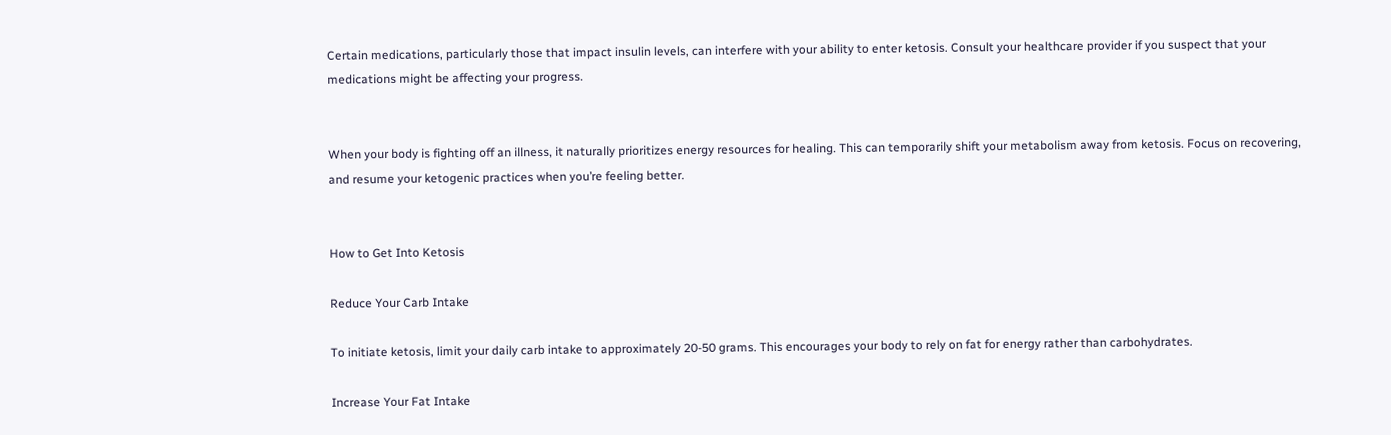Certain medications, particularly those that impact insulin levels, can interfere with your ability to enter ketosis. Consult your healthcare provider if you suspect that your medications might be affecting your progress.


When your body is fighting off an illness, it naturally prioritizes energy resources for healing. This can temporarily shift your metabolism away from ketosis. Focus on recovering, and resume your ketogenic practices when you’re feeling better.


How to Get Into Ketosis

Reduce Your Carb Intake

To initiate ketosis, limit your daily carb intake to approximately 20-50 grams. This encourages your body to rely on fat for energy rather than carbohydrates.

Increase Your Fat Intake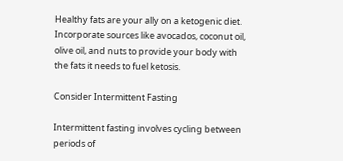Healthy fats are your ally on a ketogenic diet. Incorporate sources like avocados, coconut oil, olive oil, and nuts to provide your body with the fats it needs to fuel ketosis.

Consider Intermittent Fasting

Intermittent fasting involves cycling between periods of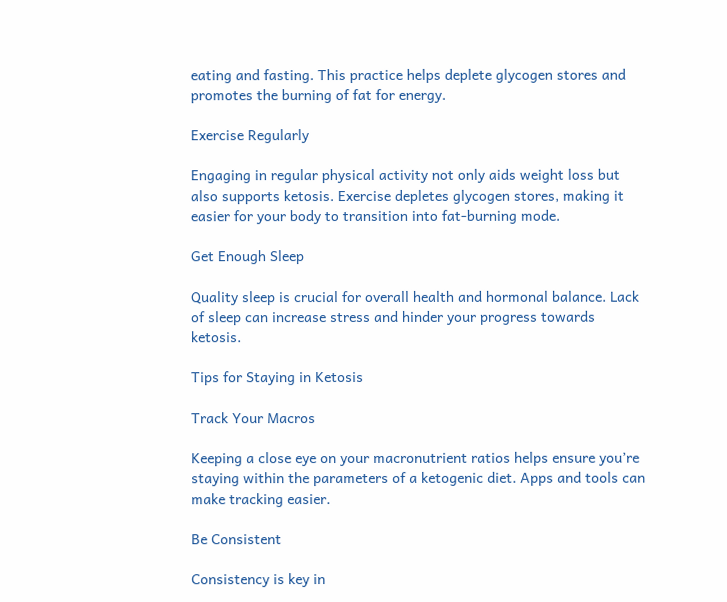eating and fasting. This practice helps deplete glycogen stores and promotes the burning of fat for energy.

Exercise Regularly

Engaging in regular physical activity not only aids weight loss but also supports ketosis. Exercise depletes glycogen stores, making it easier for your body to transition into fat-burning mode.

Get Enough Sleep

Quality sleep is crucial for overall health and hormonal balance. Lack of sleep can increase stress and hinder your progress towards ketosis.

Tips for Staying in Ketosis

Track Your Macros

Keeping a close eye on your macronutrient ratios helps ensure you’re staying within the parameters of a ketogenic diet. Apps and tools can make tracking easier.

Be Consistent

Consistency is key in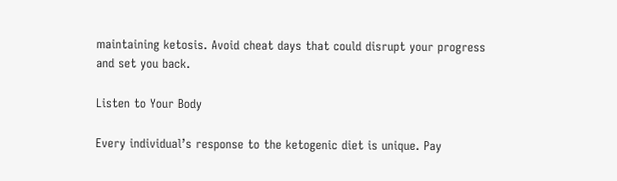maintaining ketosis. Avoid cheat days that could disrupt your progress and set you back.

Listen to Your Body

Every individual’s response to the ketogenic diet is unique. Pay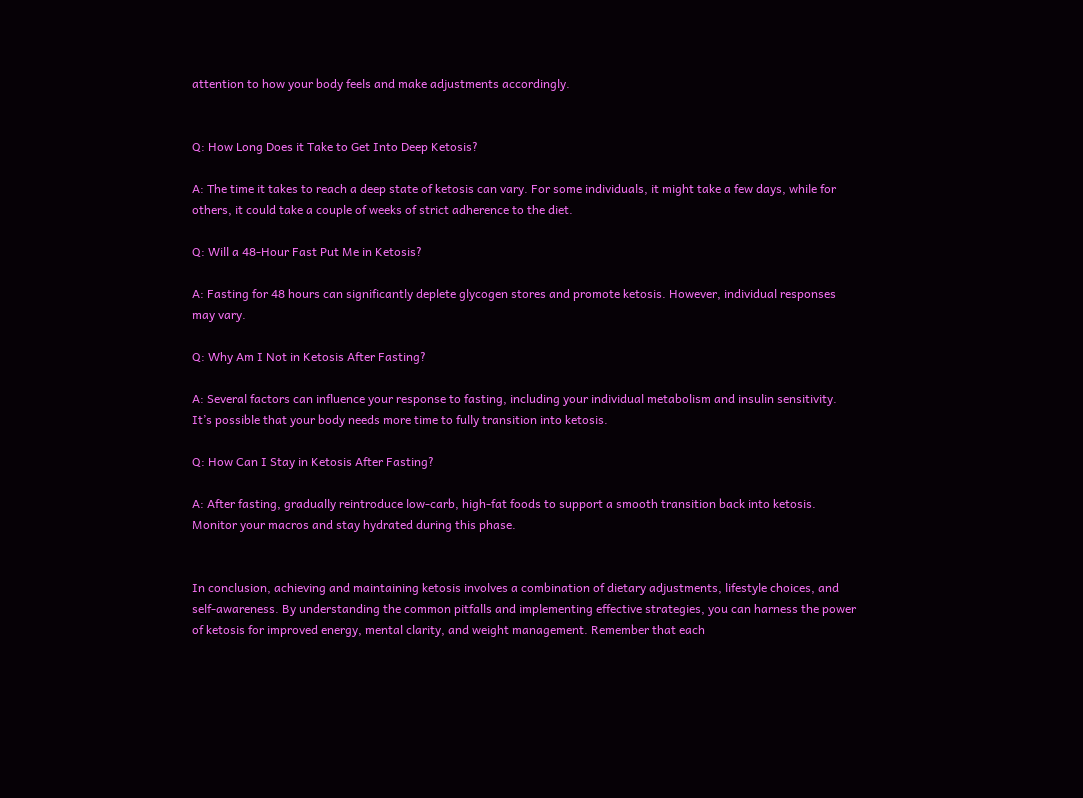attention to how your body feels and make adjustments accordingly.


Q: How Long Does it Take to Get Into Deep Ketosis?

A: The time it takes to reach a deep state of ketosis can vary. For some individuals, it might take a few days, while for others, it could take a couple of weeks of strict adherence to the diet.

Q: Will a 48-Hour Fast Put Me in Ketosis?

A: Fasting for 48 hours can significantly deplete glycogen stores and promote ketosis. However, individual responses may vary.

Q: Why Am I Not in Ketosis After Fasting?

A: Several factors can influence your response to fasting, including your individual metabolism and insulin sensitivity. It’s possible that your body needs more time to fully transition into ketosis.

Q: How Can I Stay in Ketosis After Fasting?

A: After fasting, gradually reintroduce low-carb, high-fat foods to support a smooth transition back into ketosis. Monitor your macros and stay hydrated during this phase.


In conclusion, achieving and maintaining ketosis involves a combination of dietary adjustments, lifestyle choices, and self-awareness. By understanding the common pitfalls and implementing effective strategies, you can harness the power of ketosis for improved energy, mental clarity, and weight management. Remember that each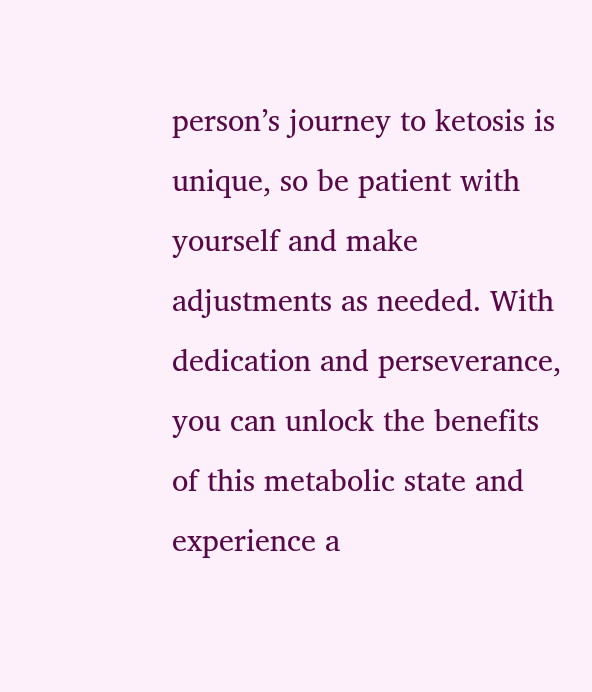person’s journey to ketosis is unique, so be patient with yourself and make adjustments as needed. With dedication and perseverance, you can unlock the benefits of this metabolic state and experience a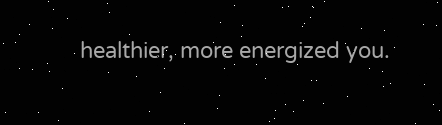healthier, more energized you.